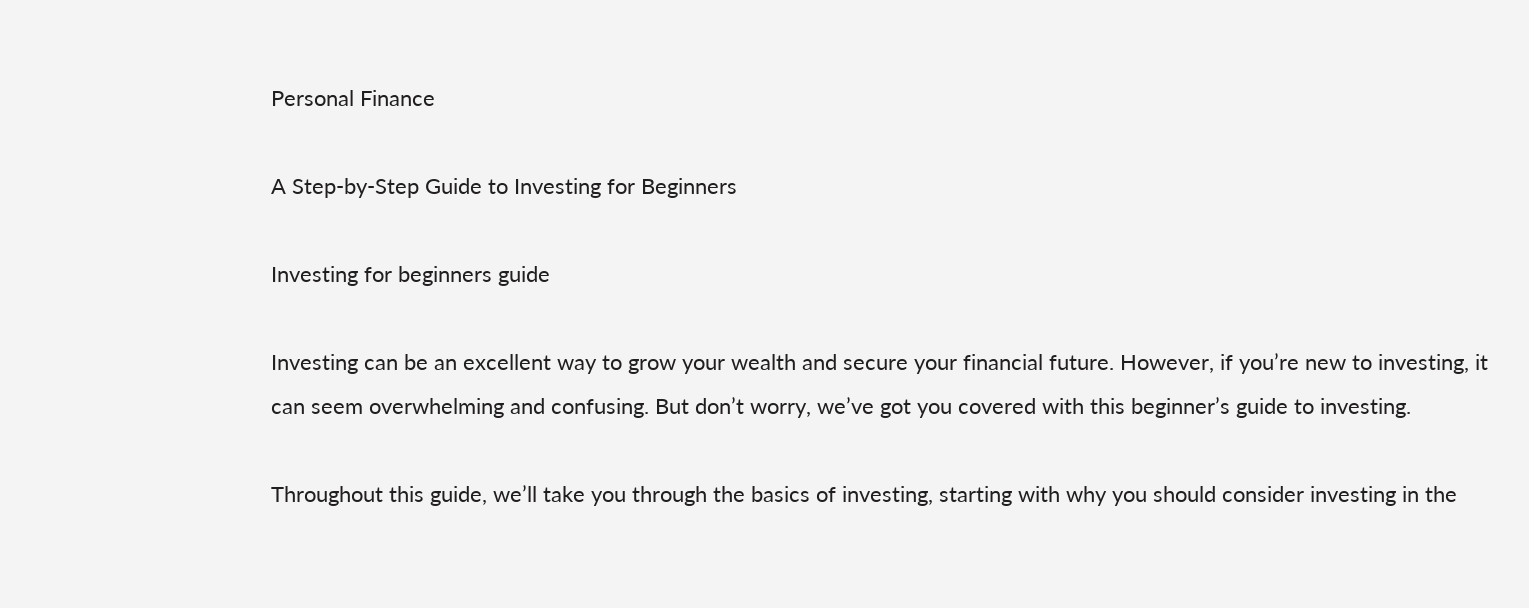Personal Finance

A Step-by-Step Guide to Investing for Beginners

Investing for beginners guide

Investing can be an excellent way to grow your wealth and secure your financial future. However, if you’re new to investing, it can seem overwhelming and confusing. But don’t worry, we’ve got you covered with this beginner’s guide to investing.

Throughout this guide, we’ll take you through the basics of investing, starting with why you should consider investing in the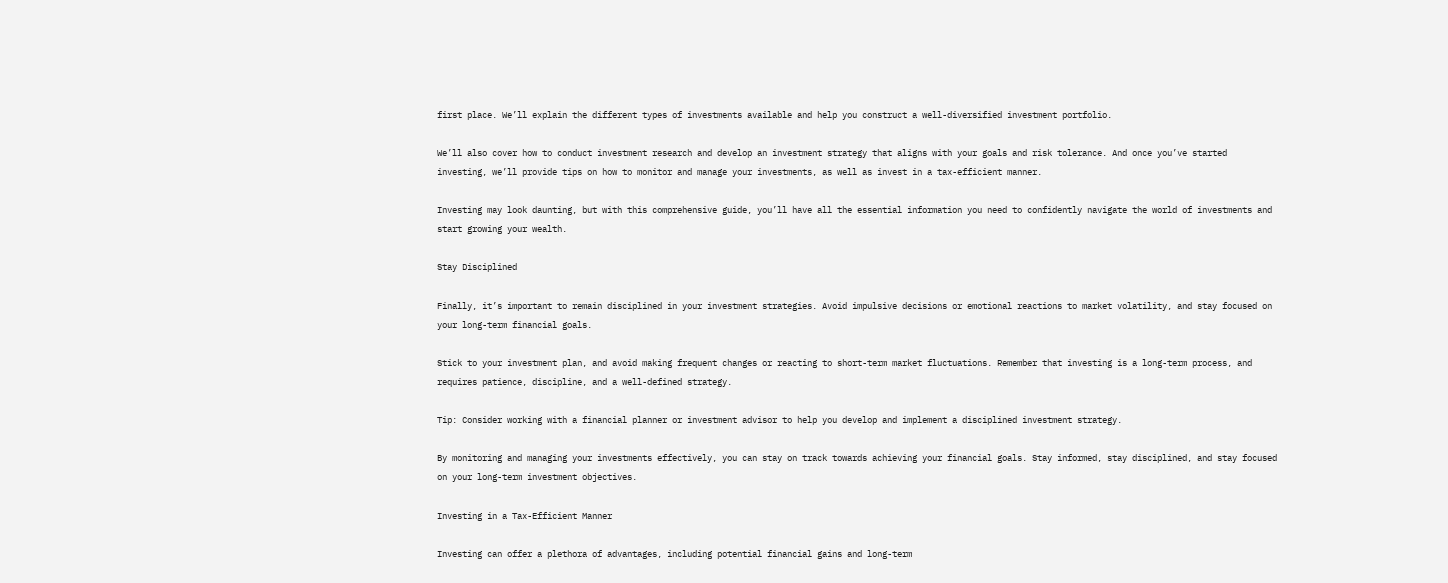first place. We’ll explain the different types of investments available and help you construct a well-diversified investment portfolio.

We’ll also cover how to conduct investment research and develop an investment strategy that aligns with your goals and risk tolerance. And once you’ve started investing, we’ll provide tips on how to monitor and manage your investments, as well as invest in a tax-efficient manner.

Investing may look daunting, but with this comprehensive guide, you’ll have all the essential information you need to confidently navigate the world of investments and start growing your wealth.

Stay Disciplined

Finally, it’s important to remain disciplined in your investment strategies. Avoid impulsive decisions or emotional reactions to market volatility, and stay focused on your long-term financial goals.

Stick to your investment plan, and avoid making frequent changes or reacting to short-term market fluctuations. Remember that investing is a long-term process, and requires patience, discipline, and a well-defined strategy.

Tip: Consider working with a financial planner or investment advisor to help you develop and implement a disciplined investment strategy.

By monitoring and managing your investments effectively, you can stay on track towards achieving your financial goals. Stay informed, stay disciplined, and stay focused on your long-term investment objectives.

Investing in a Tax-Efficient Manner

Investing can offer a plethora of advantages, including potential financial gains and long-term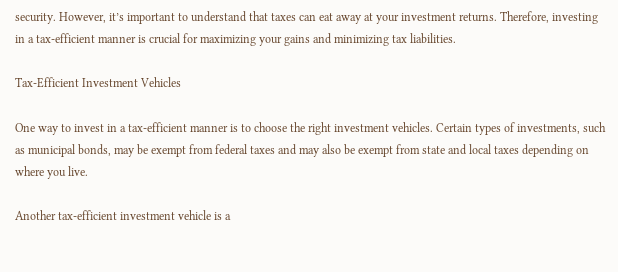security. However, it’s important to understand that taxes can eat away at your investment returns. Therefore, investing in a tax-efficient manner is crucial for maximizing your gains and minimizing tax liabilities.

Tax-Efficient Investment Vehicles

One way to invest in a tax-efficient manner is to choose the right investment vehicles. Certain types of investments, such as municipal bonds, may be exempt from federal taxes and may also be exempt from state and local taxes depending on where you live.

Another tax-efficient investment vehicle is a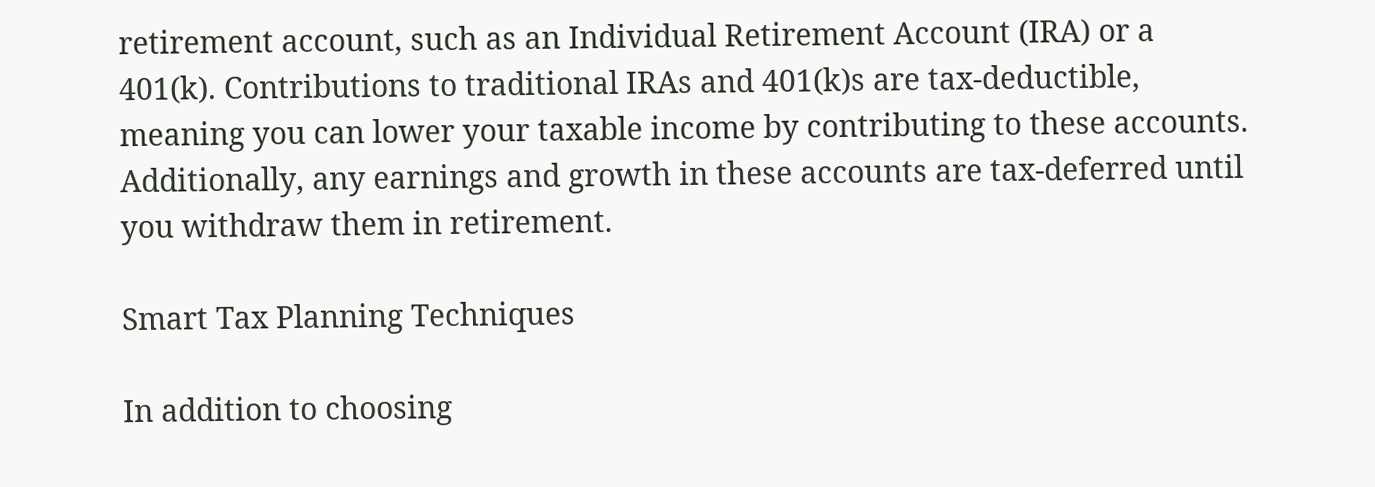retirement account, such as an Individual Retirement Account (IRA) or a 401(k). Contributions to traditional IRAs and 401(k)s are tax-deductible, meaning you can lower your taxable income by contributing to these accounts. Additionally, any earnings and growth in these accounts are tax-deferred until you withdraw them in retirement.

Smart Tax Planning Techniques

In addition to choosing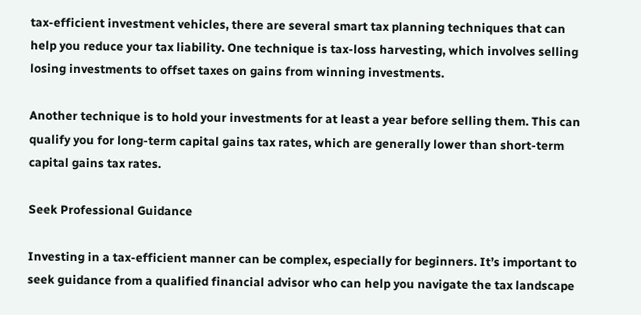tax-efficient investment vehicles, there are several smart tax planning techniques that can help you reduce your tax liability. One technique is tax-loss harvesting, which involves selling losing investments to offset taxes on gains from winning investments.

Another technique is to hold your investments for at least a year before selling them. This can qualify you for long-term capital gains tax rates, which are generally lower than short-term capital gains tax rates.

Seek Professional Guidance

Investing in a tax-efficient manner can be complex, especially for beginners. It’s important to seek guidance from a qualified financial advisor who can help you navigate the tax landscape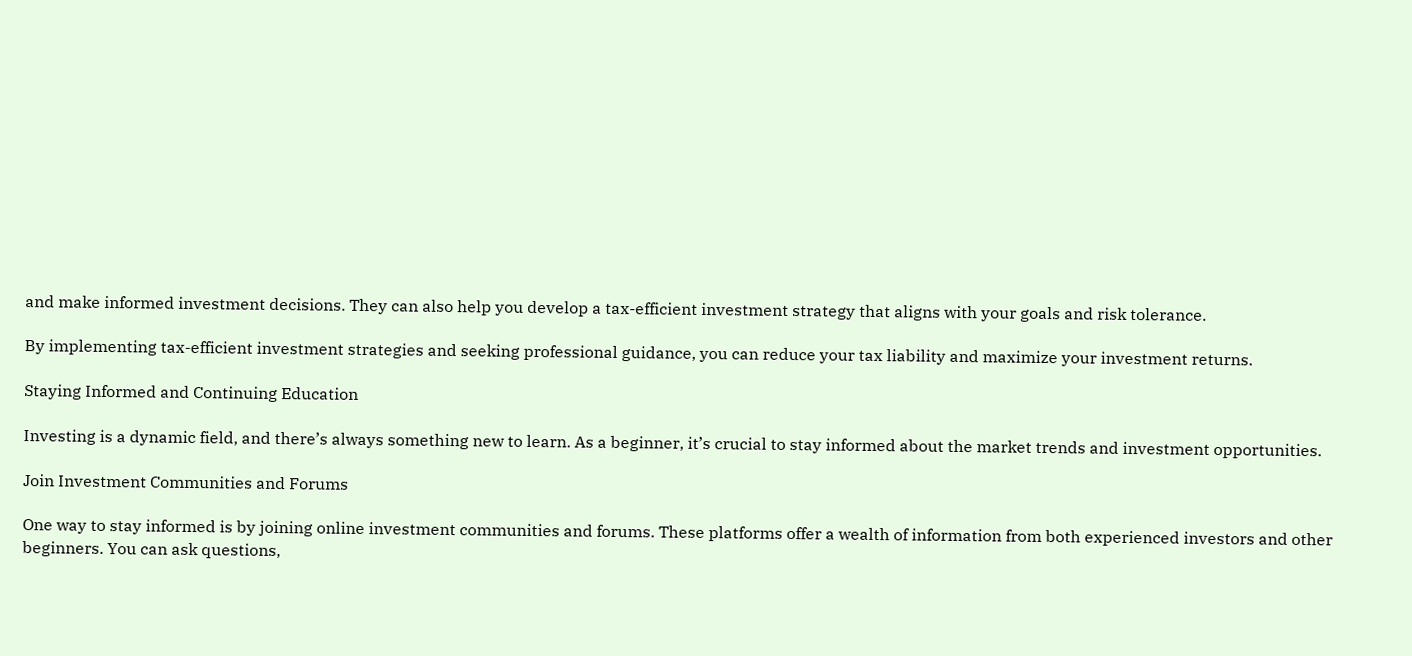and make informed investment decisions. They can also help you develop a tax-efficient investment strategy that aligns with your goals and risk tolerance.

By implementing tax-efficient investment strategies and seeking professional guidance, you can reduce your tax liability and maximize your investment returns.

Staying Informed and Continuing Education

Investing is a dynamic field, and there’s always something new to learn. As a beginner, it’s crucial to stay informed about the market trends and investment opportunities.

Join Investment Communities and Forums

One way to stay informed is by joining online investment communities and forums. These platforms offer a wealth of information from both experienced investors and other beginners. You can ask questions,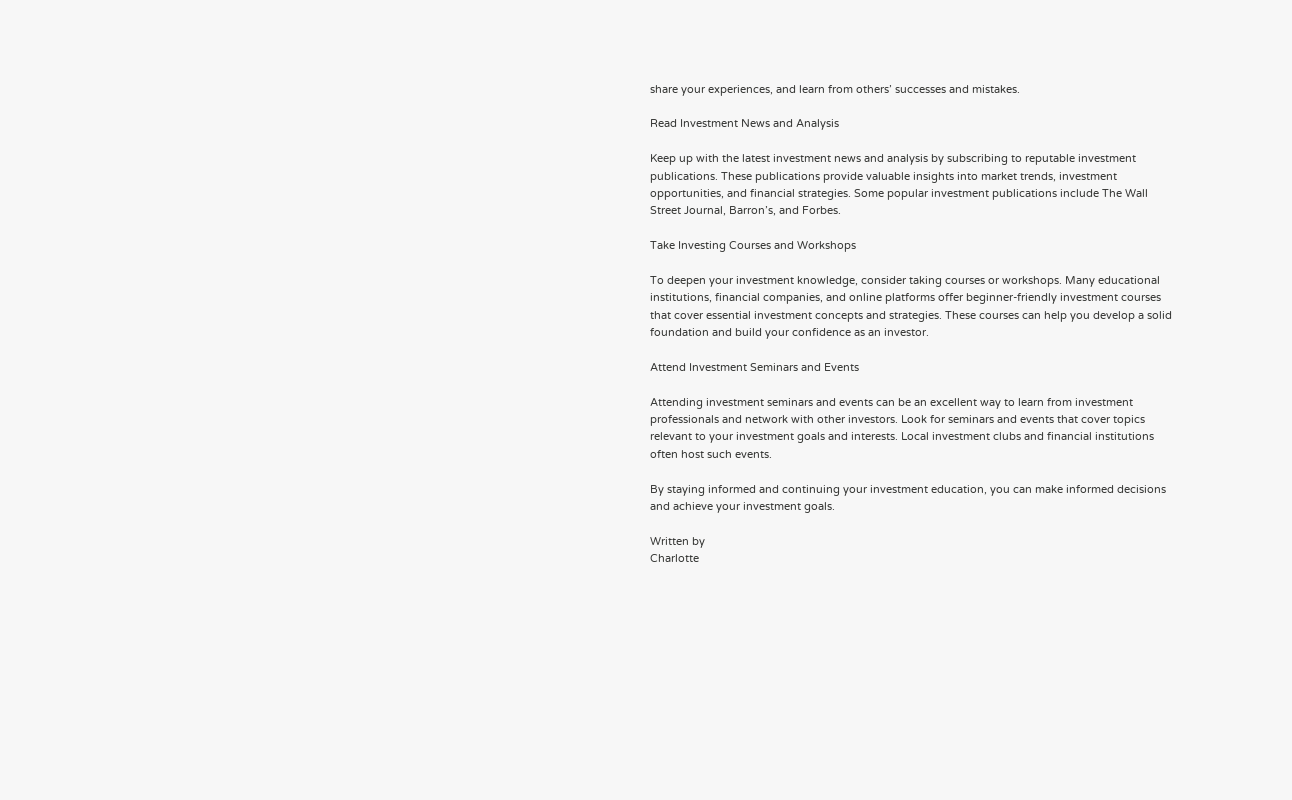share your experiences, and learn from others’ successes and mistakes.

Read Investment News and Analysis

Keep up with the latest investment news and analysis by subscribing to reputable investment publications. These publications provide valuable insights into market trends, investment opportunities, and financial strategies. Some popular investment publications include The Wall Street Journal, Barron’s, and Forbes.

Take Investing Courses and Workshops

To deepen your investment knowledge, consider taking courses or workshops. Many educational institutions, financial companies, and online platforms offer beginner-friendly investment courses that cover essential investment concepts and strategies. These courses can help you develop a solid foundation and build your confidence as an investor.

Attend Investment Seminars and Events

Attending investment seminars and events can be an excellent way to learn from investment professionals and network with other investors. Look for seminars and events that cover topics relevant to your investment goals and interests. Local investment clubs and financial institutions often host such events.

By staying informed and continuing your investment education, you can make informed decisions and achieve your investment goals.

Written by
Charlotte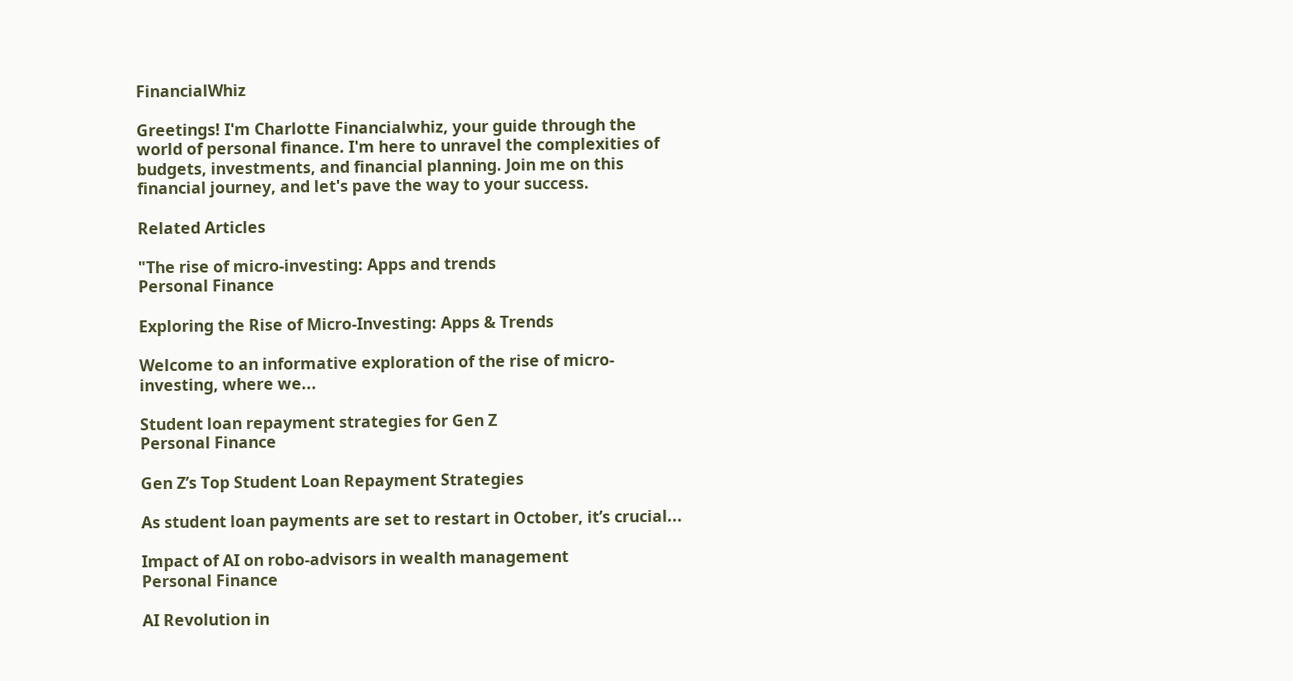FinancialWhiz

Greetings! I'm Charlotte Financialwhiz, your guide through the world of personal finance. I'm here to unravel the complexities of budgets, investments, and financial planning. Join me on this financial journey, and let's pave the way to your success.

Related Articles

"The rise of micro-investing: Apps and trends
Personal Finance

Exploring the Rise of Micro-Investing: Apps & Trends

Welcome to an informative exploration of the rise of micro-investing, where we...

Student loan repayment strategies for Gen Z
Personal Finance

Gen Z’s Top Student Loan Repayment Strategies

As student loan payments are set to restart in October, it’s crucial...

Impact of AI on robo-advisors in wealth management
Personal Finance

AI Revolution in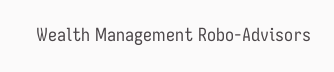Wealth Management Robo-Advisors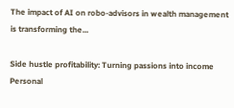The impact of AI on robo-advisors in wealth management is transforming the...

Side hustle profitability: Turning passions into income
Personal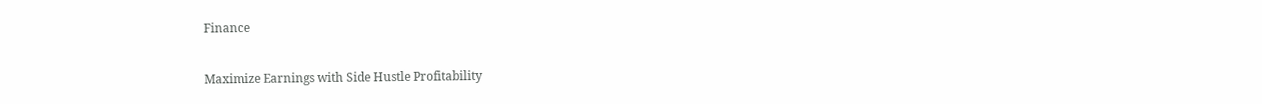Finance

Maximize Earnings with Side Hustle Profitability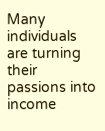Many individuals are turning their passions into income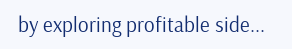by exploring profitable side...